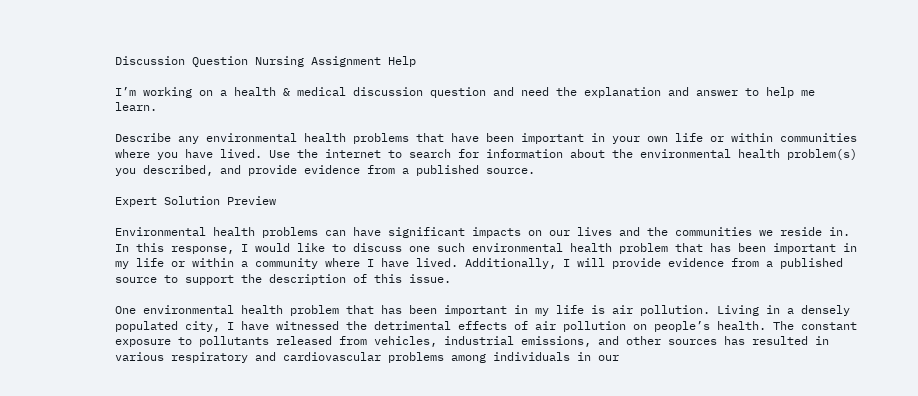Discussion Question Nursing Assignment Help

I’m working on a health & medical discussion question and need the explanation and answer to help me learn.

Describe any environmental health problems that have been important in your own life or within communities where you have lived. Use the internet to search for information about the environmental health problem(s) you described, and provide evidence from a published source.

Expert Solution Preview

Environmental health problems can have significant impacts on our lives and the communities we reside in. In this response, I would like to discuss one such environmental health problem that has been important in my life or within a community where I have lived. Additionally, I will provide evidence from a published source to support the description of this issue.

One environmental health problem that has been important in my life is air pollution. Living in a densely populated city, I have witnessed the detrimental effects of air pollution on people’s health. The constant exposure to pollutants released from vehicles, industrial emissions, and other sources has resulted in various respiratory and cardiovascular problems among individuals in our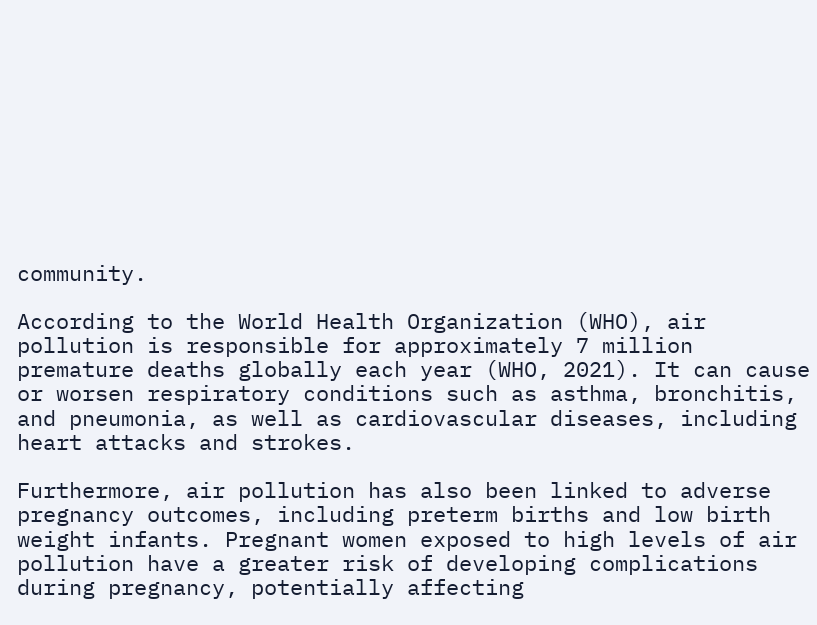community.

According to the World Health Organization (WHO), air pollution is responsible for approximately 7 million premature deaths globally each year (WHO, 2021). It can cause or worsen respiratory conditions such as asthma, bronchitis, and pneumonia, as well as cardiovascular diseases, including heart attacks and strokes.

Furthermore, air pollution has also been linked to adverse pregnancy outcomes, including preterm births and low birth weight infants. Pregnant women exposed to high levels of air pollution have a greater risk of developing complications during pregnancy, potentially affecting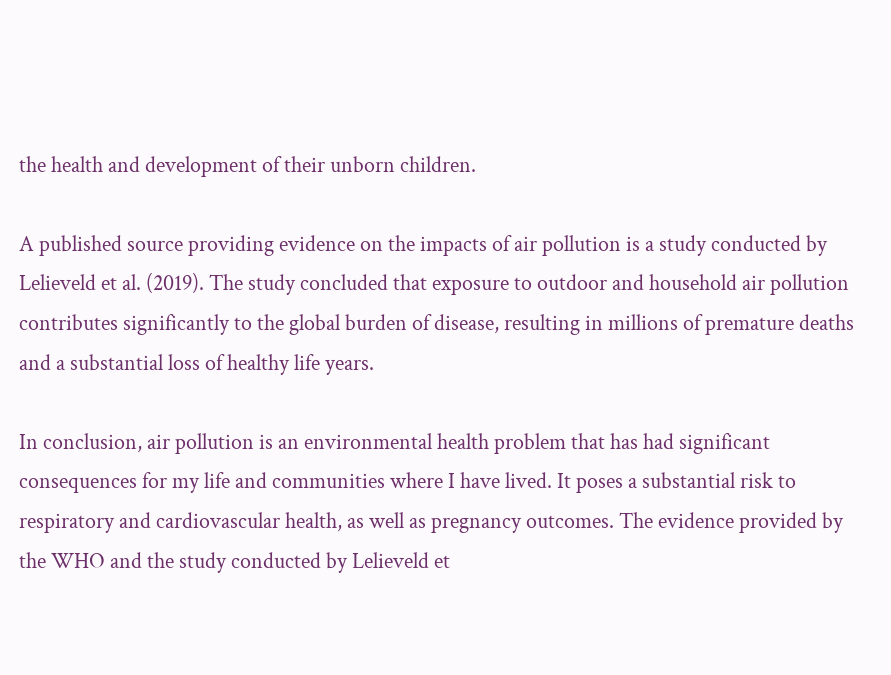the health and development of their unborn children.

A published source providing evidence on the impacts of air pollution is a study conducted by Lelieveld et al. (2019). The study concluded that exposure to outdoor and household air pollution contributes significantly to the global burden of disease, resulting in millions of premature deaths and a substantial loss of healthy life years.

In conclusion, air pollution is an environmental health problem that has had significant consequences for my life and communities where I have lived. It poses a substantial risk to respiratory and cardiovascular health, as well as pregnancy outcomes. The evidence provided by the WHO and the study conducted by Lelieveld et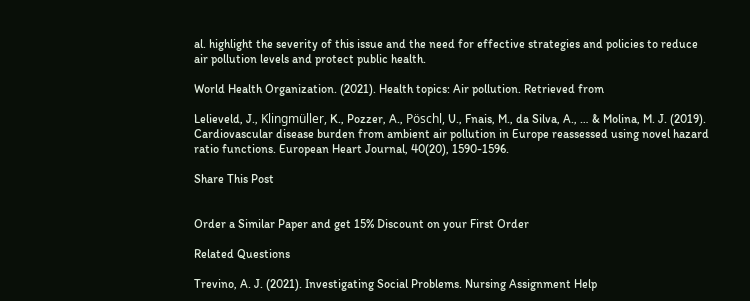al. highlight the severity of this issue and the need for effective strategies and policies to reduce air pollution levels and protect public health.

World Health Organization. (2021). Health topics: Air pollution. Retrieved from

Lelieveld, J., Klingmüller, K., Pozzer, A., Pöschl, U., Fnais, M., da Silva, A., … & Molina, M. J. (2019). Cardiovascular disease burden from ambient air pollution in Europe reassessed using novel hazard ratio functions. European Heart Journal, 40(20), 1590-1596.

Share This Post


Order a Similar Paper and get 15% Discount on your First Order

Related Questions

Trevino, A. J. (2021). Investigating Social Problems. Nursing Assignment Help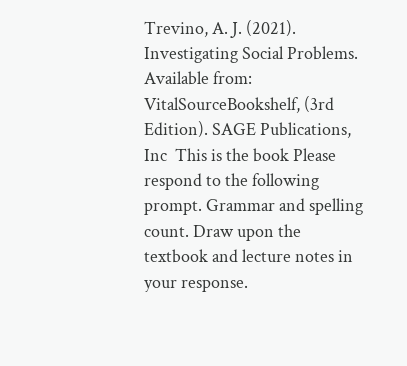Trevino, A. J. (2021). Investigating Social Problems. Available from: VitalSourceBookshelf, (3rd Edition). SAGE Publications, Inc  This is the book Please respond to the following prompt. Grammar and spelling count. Draw upon the textbook and lecture notes in your response.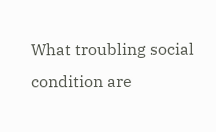What troubling social condition are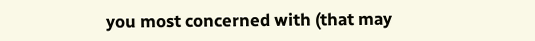you most concerned with (that may